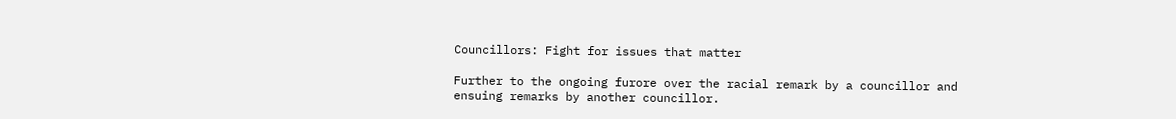Councillors: Fight for issues that matter

Further to the ongoing furore over the racial remark by a councillor and ensuing remarks by another councillor.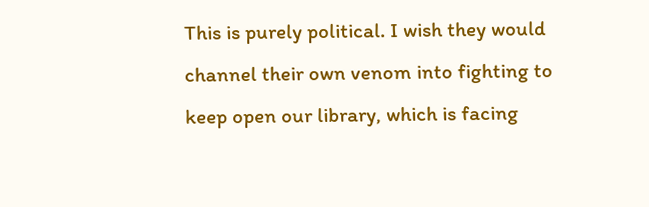This is purely political. I wish they would channel their own venom into fighting to keep open our library, which is facing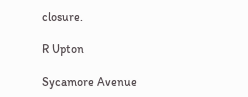closure.

R Upton

Sycamore Avenue